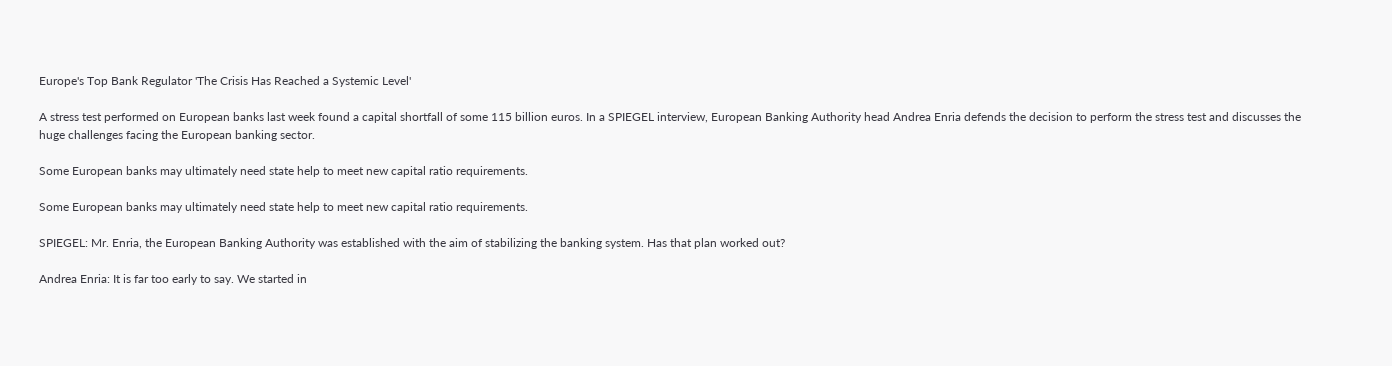Europe's Top Bank Regulator 'The Crisis Has Reached a Systemic Level'

A stress test performed on European banks last week found a capital shortfall of some 115 billion euros. In a SPIEGEL interview, European Banking Authority head Andrea Enria defends the decision to perform the stress test and discusses the huge challenges facing the European banking sector.

Some European banks may ultimately need state help to meet new capital ratio requirements.

Some European banks may ultimately need state help to meet new capital ratio requirements.

SPIEGEL: Mr. Enria, the European Banking Authority was established with the aim of stabilizing the banking system. Has that plan worked out?

Andrea Enria: It is far too early to say. We started in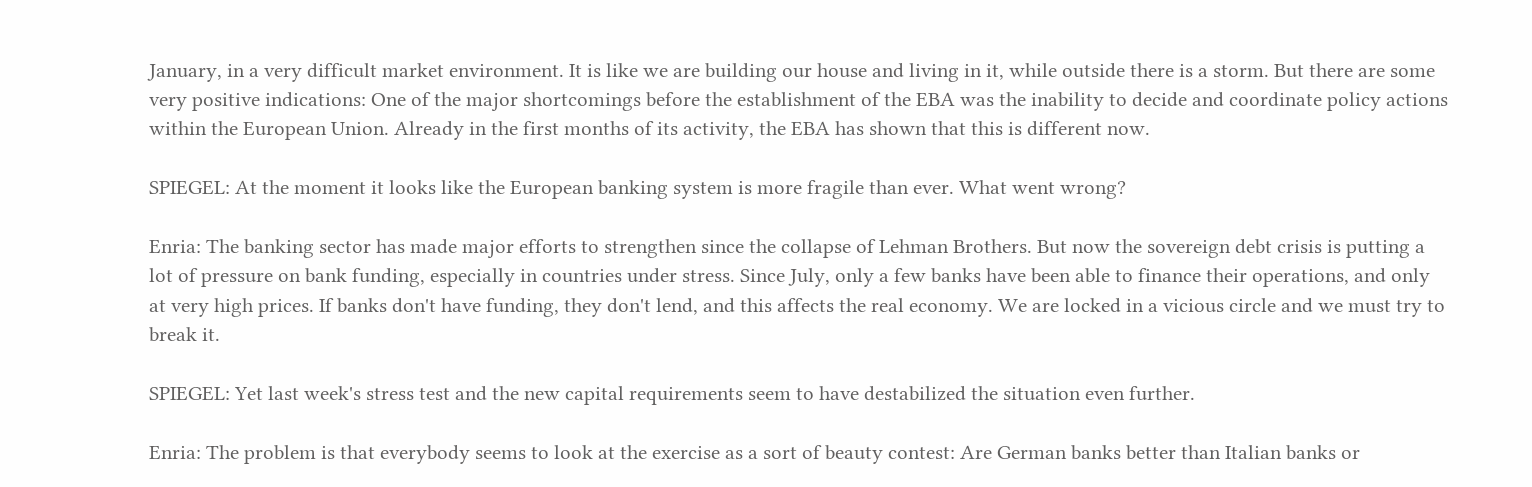January, in a very difficult market environment. It is like we are building our house and living in it, while outside there is a storm. But there are some very positive indications: One of the major shortcomings before the establishment of the EBA was the inability to decide and coordinate policy actions within the European Union. Already in the first months of its activity, the EBA has shown that this is different now.

SPIEGEL: At the moment it looks like the European banking system is more fragile than ever. What went wrong?

Enria: The banking sector has made major efforts to strengthen since the collapse of Lehman Brothers. But now the sovereign debt crisis is putting a lot of pressure on bank funding, especially in countries under stress. Since July, only a few banks have been able to finance their operations, and only at very high prices. If banks don't have funding, they don't lend, and this affects the real economy. We are locked in a vicious circle and we must try to break it.

SPIEGEL: Yet last week's stress test and the new capital requirements seem to have destabilized the situation even further.

Enria: The problem is that everybody seems to look at the exercise as a sort of beauty contest: Are German banks better than Italian banks or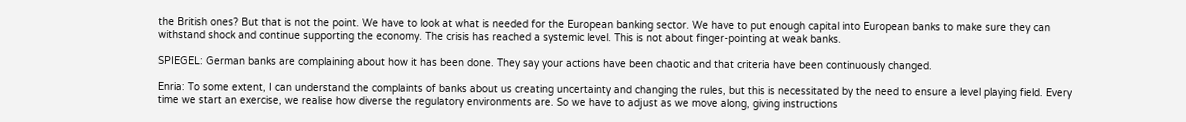the British ones? But that is not the point. We have to look at what is needed for the European banking sector. We have to put enough capital into European banks to make sure they can withstand shock and continue supporting the economy. The crisis has reached a systemic level. This is not about finger-pointing at weak banks.

SPIEGEL: German banks are complaining about how it has been done. They say your actions have been chaotic and that criteria have been continuously changed.

Enria: To some extent, I can understand the complaints of banks about us creating uncertainty and changing the rules, but this is necessitated by the need to ensure a level playing field. Every time we start an exercise, we realise how diverse the regulatory environments are. So we have to adjust as we move along, giving instructions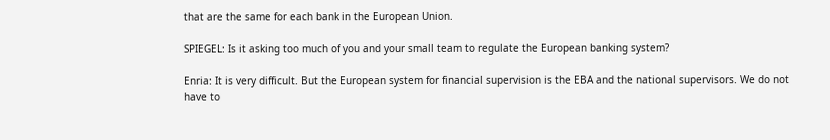that are the same for each bank in the European Union.

SPIEGEL: Is it asking too much of you and your small team to regulate the European banking system?

Enria: It is very difficult. But the European system for financial supervision is the EBA and the national supervisors. We do not have to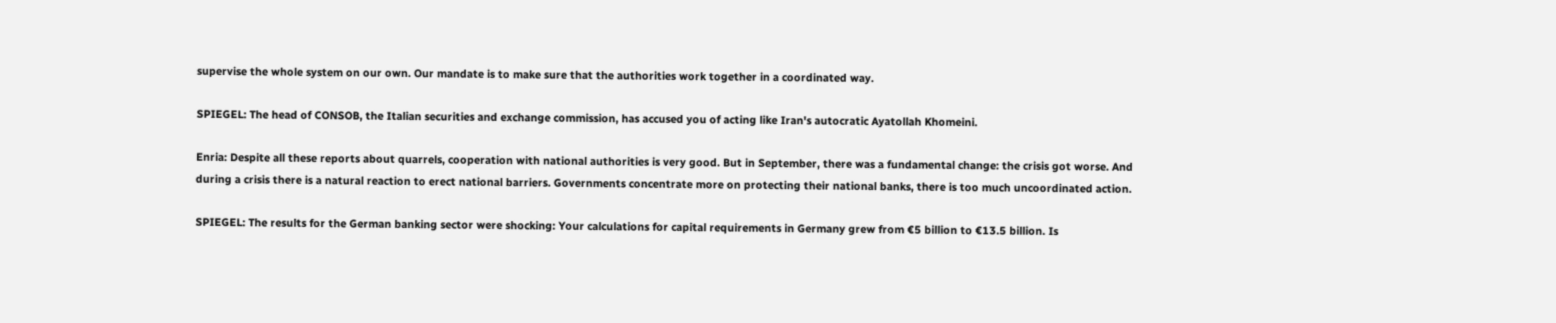supervise the whole system on our own. Our mandate is to make sure that the authorities work together in a coordinated way.

SPIEGEL: The head of CONSOB, the Italian securities and exchange commission, has accused you of acting like Iran's autocratic Ayatollah Khomeini.

Enria: Despite all these reports about quarrels, cooperation with national authorities is very good. But in September, there was a fundamental change: the crisis got worse. And during a crisis there is a natural reaction to erect national barriers. Governments concentrate more on protecting their national banks, there is too much uncoordinated action.

SPIEGEL: The results for the German banking sector were shocking: Your calculations for capital requirements in Germany grew from €5 billion to €13.5 billion. Is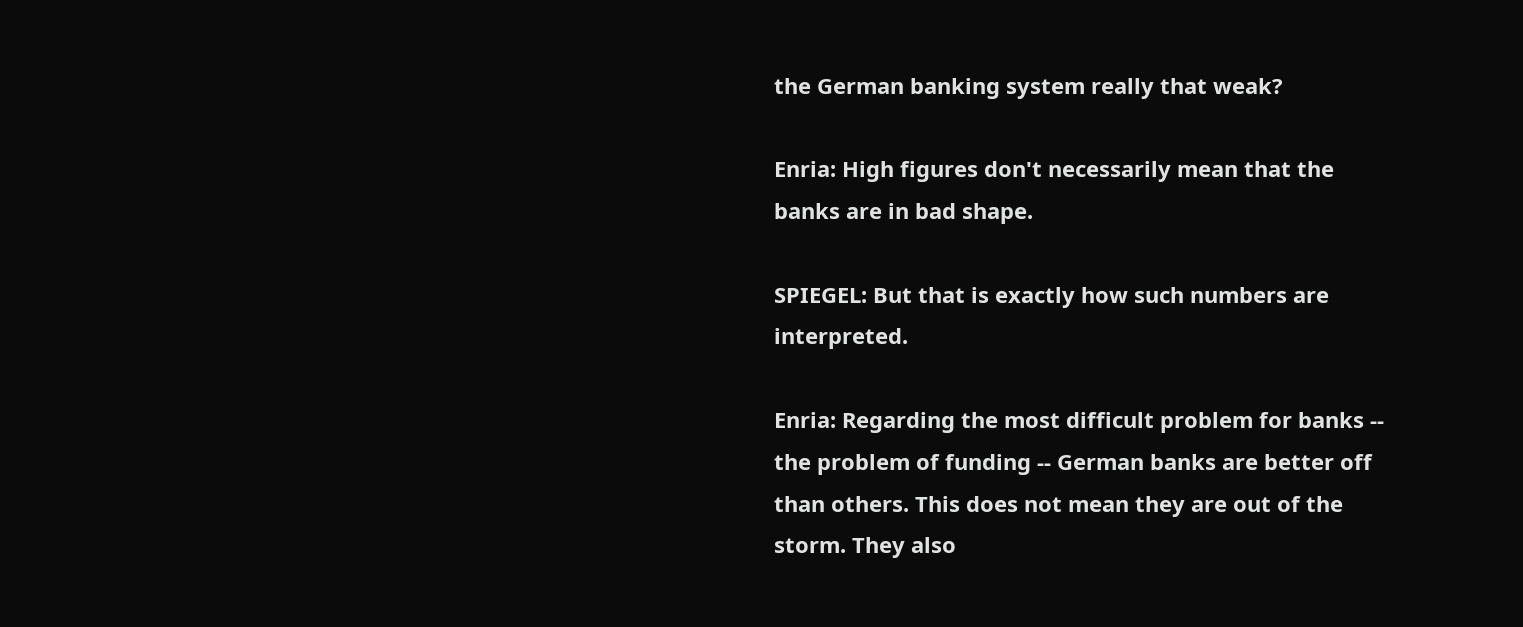the German banking system really that weak?

Enria: High figures don't necessarily mean that the banks are in bad shape.

SPIEGEL: But that is exactly how such numbers are interpreted.

Enria: Regarding the most difficult problem for banks -- the problem of funding -- German banks are better off than others. This does not mean they are out of the storm. They also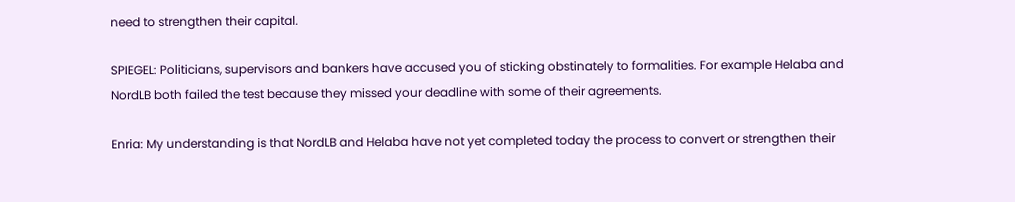need to strengthen their capital.

SPIEGEL: Politicians, supervisors and bankers have accused you of sticking obstinately to formalities. For example Helaba and NordLB both failed the test because they missed your deadline with some of their agreements.

Enria: My understanding is that NordLB and Helaba have not yet completed today the process to convert or strengthen their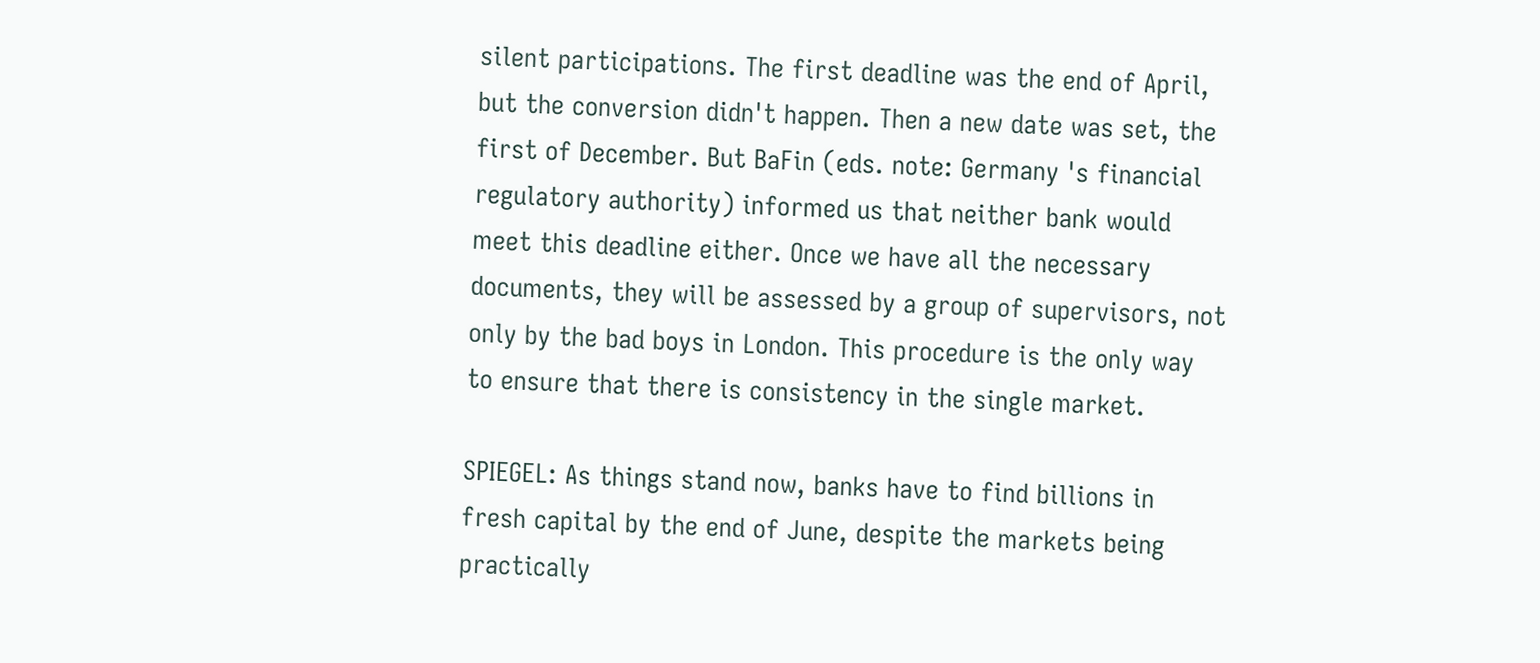silent participations. The first deadline was the end of April, but the conversion didn't happen. Then a new date was set, the first of December. But BaFin (eds. note: Germany 's financial regulatory authority) informed us that neither bank would meet this deadline either. Once we have all the necessary documents, they will be assessed by a group of supervisors, not only by the bad boys in London. This procedure is the only way to ensure that there is consistency in the single market.

SPIEGEL: As things stand now, banks have to find billions in fresh capital by the end of June, despite the markets being practically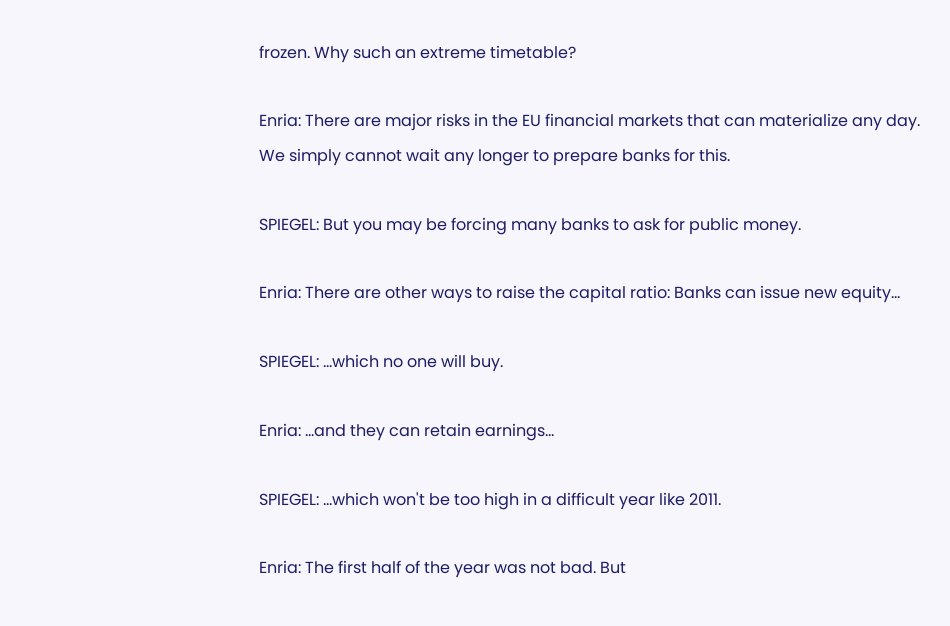frozen. Why such an extreme timetable?

Enria: There are major risks in the EU financial markets that can materialize any day. We simply cannot wait any longer to prepare banks for this.

SPIEGEL: But you may be forcing many banks to ask for public money.

Enria: There are other ways to raise the capital ratio: Banks can issue new equity...

SPIEGEL: ...which no one will buy.

Enria: ...and they can retain earnings...

SPIEGEL: ...which won't be too high in a difficult year like 2011.

Enria: The first half of the year was not bad. But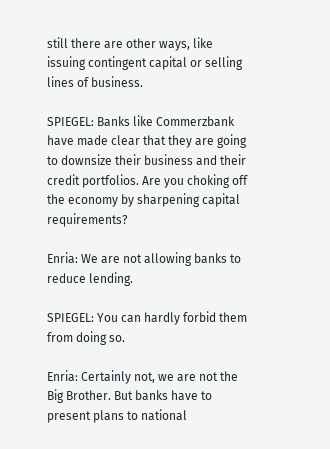still there are other ways, like issuing contingent capital or selling lines of business.

SPIEGEL: Banks like Commerzbank have made clear that they are going to downsize their business and their credit portfolios. Are you choking off the economy by sharpening capital requirements?

Enria: We are not allowing banks to reduce lending.

SPIEGEL: You can hardly forbid them from doing so.

Enria: Certainly not, we are not the Big Brother. But banks have to present plans to national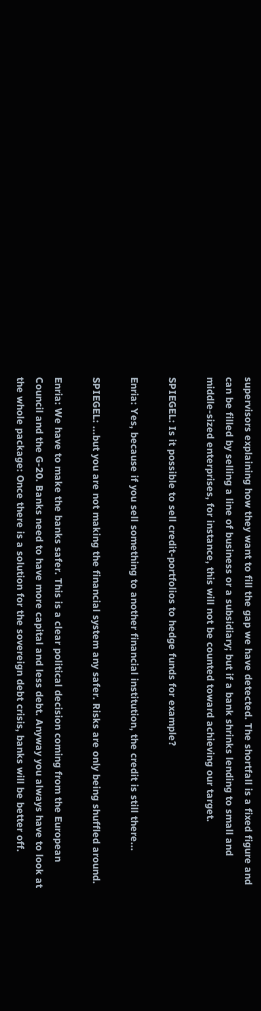supervisors explaining how they want to fill the gap we have detected. The shortfall is a fixed figure and can be filled by selling a line of business or a subsidiary; but if a bank shrinks lending to small and middle-sized enterprises, for instance, this will not be counted toward achieving our target.

SPIEGEL: Is it possible to sell credit-portfolios to hedge funds for example?

Enria: Yes, because if you sell something to another financial institution, the credit is still there...

SPIEGEL: ...but you are not making the financial system any safer. Risks are only being shuffled around.

Enria: We have to make the banks safer. This is a clear political decision coming from the European Council and the G-20. Banks need to have more capital and less debt. Anyway you always have to look at the whole package: Once there is a solution for the sovereign debt crisis, banks will be better off.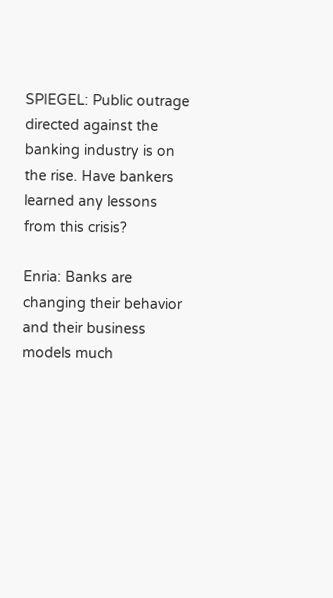SPIEGEL: Public outrage directed against the banking industry is on the rise. Have bankers learned any lessons from this crisis?

Enria: Banks are changing their behavior and their business models much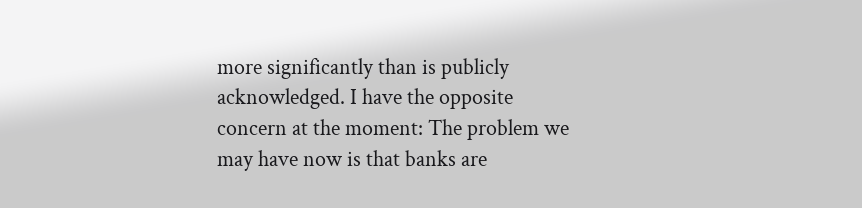more significantly than is publicly acknowledged. I have the opposite concern at the moment: The problem we may have now is that banks are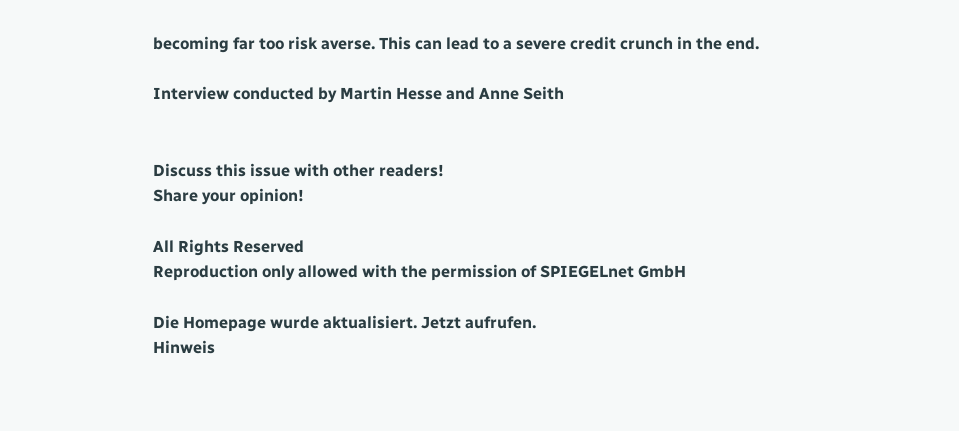becoming far too risk averse. This can lead to a severe credit crunch in the end.

Interview conducted by Martin Hesse and Anne Seith


Discuss this issue with other readers!
Share your opinion!

All Rights Reserved
Reproduction only allowed with the permission of SPIEGELnet GmbH

Die Homepage wurde aktualisiert. Jetzt aufrufen.
Hinweis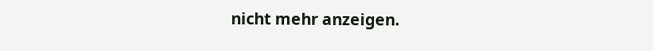nicht mehr anzeigen.